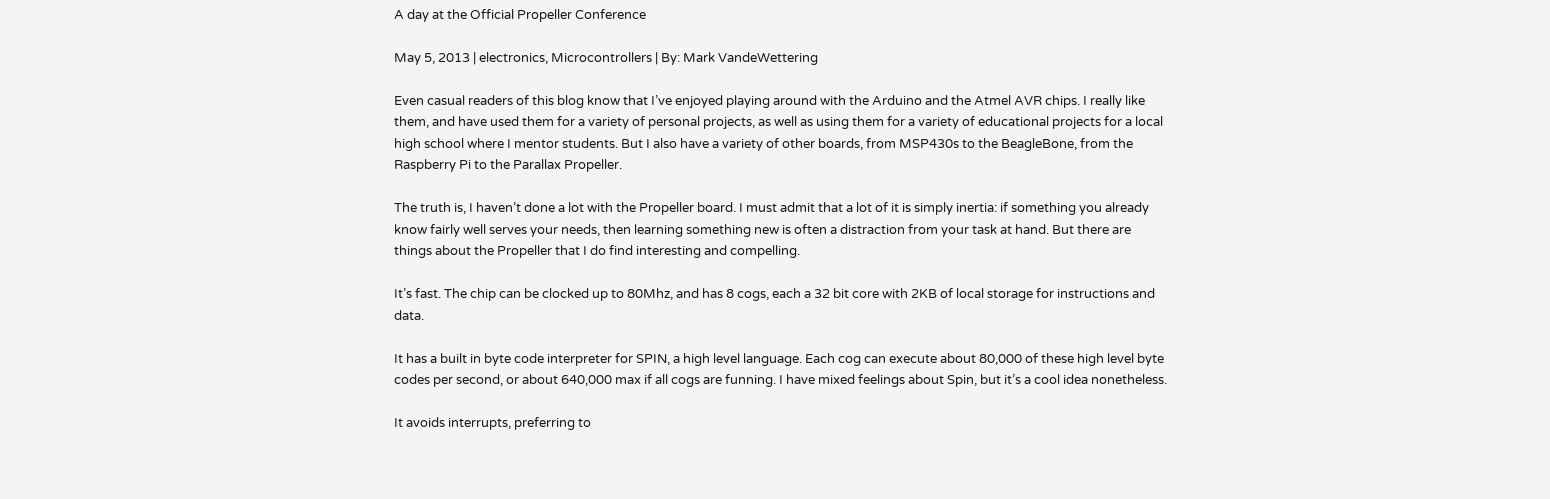A day at the Official Propeller Conference

May 5, 2013 | electronics, Microcontrollers | By: Mark VandeWettering

Even casual readers of this blog know that I’ve enjoyed playing around with the Arduino and the Atmel AVR chips. I really like them, and have used them for a variety of personal projects, as well as using them for a variety of educational projects for a local high school where I mentor students. But I also have a variety of other boards, from MSP430s to the BeagleBone, from the Raspberry Pi to the Parallax Propeller.

The truth is, I haven’t done a lot with the Propeller board. I must admit that a lot of it is simply inertia: if something you already know fairly well serves your needs, then learning something new is often a distraction from your task at hand. But there are things about the Propeller that I do find interesting and compelling.

It’s fast. The chip can be clocked up to 80Mhz, and has 8 cogs, each a 32 bit core with 2KB of local storage for instructions and data.

It has a built in byte code interpreter for SPIN, a high level language. Each cog can execute about 80,000 of these high level byte codes per second, or about 640,000 max if all cogs are funning. I have mixed feelings about Spin, but it’s a cool idea nonetheless.

It avoids interrupts, preferring to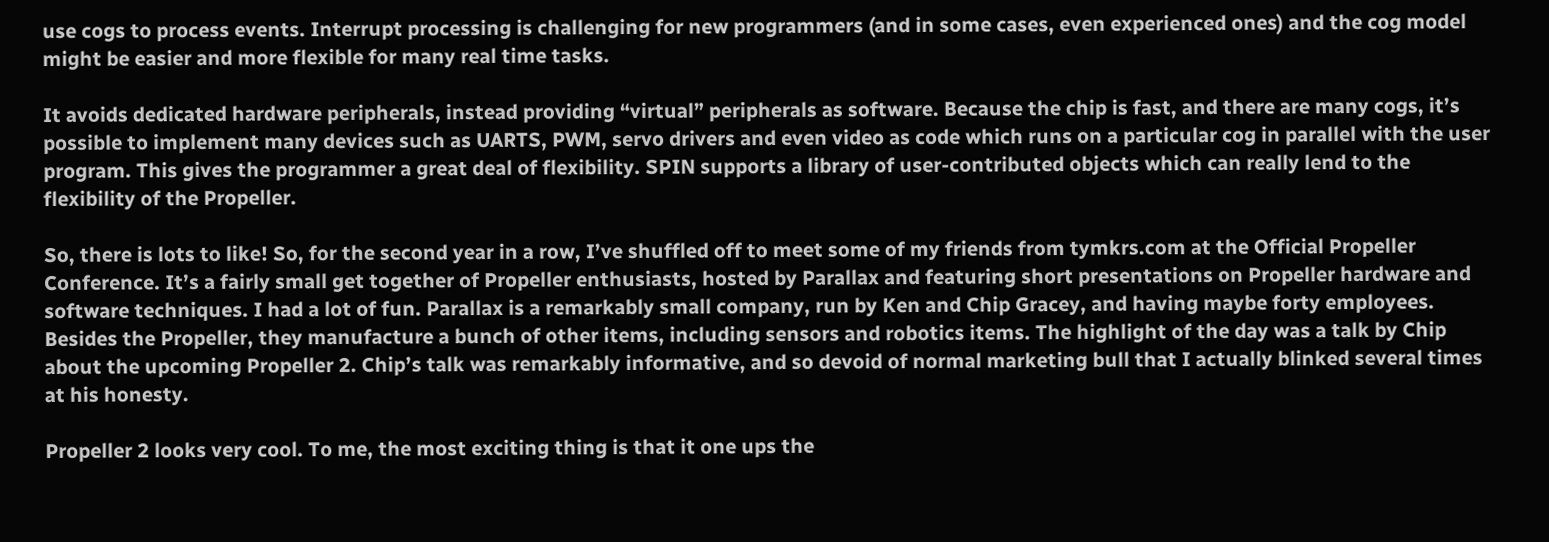use cogs to process events. Interrupt processing is challenging for new programmers (and in some cases, even experienced ones) and the cog model might be easier and more flexible for many real time tasks.

It avoids dedicated hardware peripherals, instead providing “virtual” peripherals as software. Because the chip is fast, and there are many cogs, it’s possible to implement many devices such as UARTS, PWM, servo drivers and even video as code which runs on a particular cog in parallel with the user program. This gives the programmer a great deal of flexibility. SPIN supports a library of user-contributed objects which can really lend to the flexibility of the Propeller.

So, there is lots to like! So, for the second year in a row, I’ve shuffled off to meet some of my friends from tymkrs.com at the Official Propeller Conference. It’s a fairly small get together of Propeller enthusiasts, hosted by Parallax and featuring short presentations on Propeller hardware and software techniques. I had a lot of fun. Parallax is a remarkably small company, run by Ken and Chip Gracey, and having maybe forty employees. Besides the Propeller, they manufacture a bunch of other items, including sensors and robotics items. The highlight of the day was a talk by Chip about the upcoming Propeller 2. Chip’s talk was remarkably informative, and so devoid of normal marketing bull that I actually blinked several times at his honesty.

Propeller 2 looks very cool. To me, the most exciting thing is that it one ups the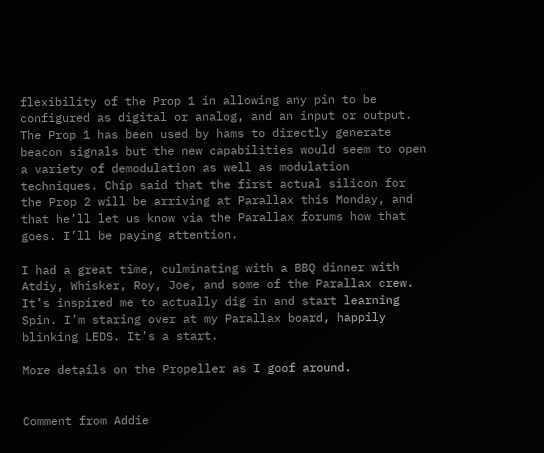flexibility of the Prop 1 in allowing any pin to be configured as digital or analog, and an input or output. The Prop 1 has been used by hams to directly generate beacon signals but the new capabilities would seem to open a variety of demodulation as well as modulation techniques. Chip said that the first actual silicon for the Prop 2 will be arriving at Parallax this Monday, and that he’ll let us know via the Parallax forums how that goes. I’ll be paying attention.

I had a great time, culminating with a BBQ dinner with Atdiy, Whisker, Roy, Joe, and some of the Parallax crew. It’s inspired me to actually dig in and start learning Spin. I’m staring over at my Parallax board, happily blinking LEDS. It’s a start.

More details on the Propeller as I goof around.


Comment from Addie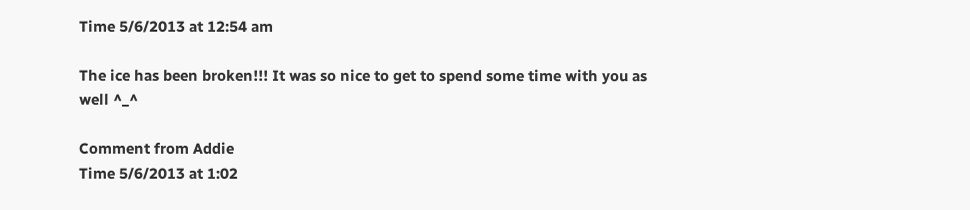Time 5/6/2013 at 12:54 am

The ice has been broken!!! It was so nice to get to spend some time with you as well ^_^

Comment from Addie
Time 5/6/2013 at 1:02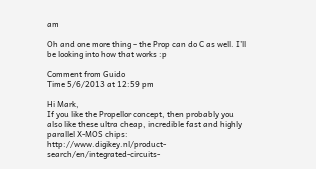am

Oh and one more thing – the Prop can do C as well. I’ll be looking into how that works :p

Comment from Guido
Time 5/6/2013 at 12:59 pm

Hi Mark,
If you like the Propellor concept, then probably you also like these ultra cheap, incredible fast and highly parallel X-MOS chips: http://www.digikey.nl/product-search/en/integrated-circuits-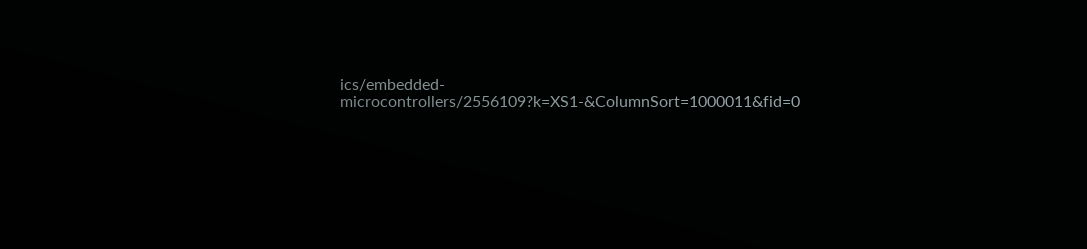ics/embedded-microcontrollers/2556109?k=XS1-&ColumnSort=1000011&fid=0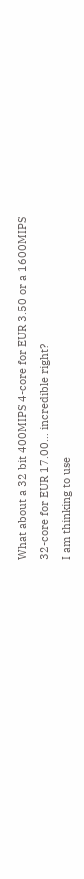What about a 32 bit 400MIPS 4-core for EUR 3.50 or a 1600MIPS 32-core for EUR 17.00… incredible right?
I am thinking to use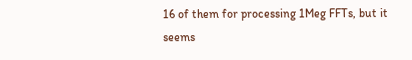16 of them for processing 1Meg FFTs, but it seems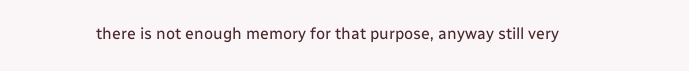there is not enough memory for that purpose, anyway still very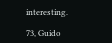interesting.

73, Guido